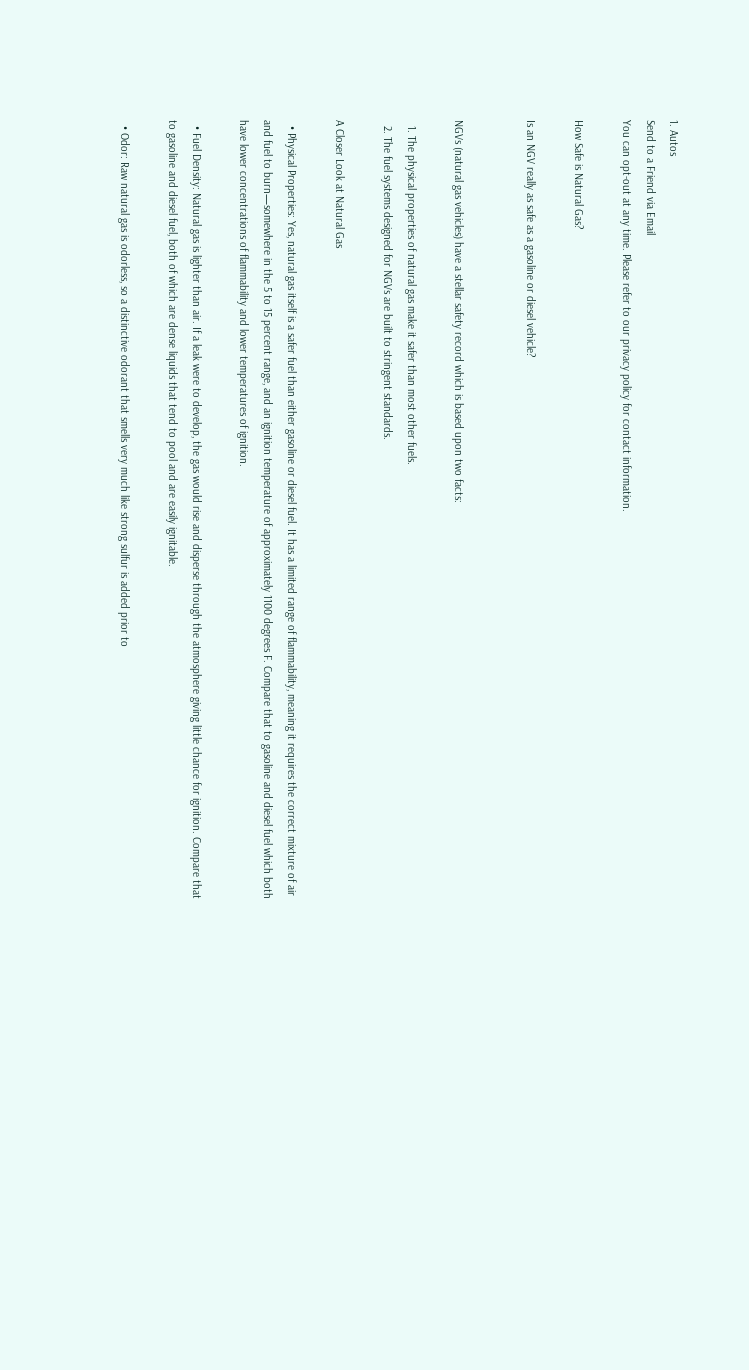1. Autos
Send to a Friend via Email
You can opt-out at any time. Please refer to our privacy policy for contact information.

How Safe is Natural Gas?

Is an NGV really as safe as a gasoline or diesel vehicle?


NGVs (natural gas vehicles) have a stellar safety record which is based upon two facts:

  1. The physical properties of natural gas make it safer than most other fuels.
  2. The fuel systems designed for NGVs are built to stringent standards.

A Closer Look at Natural Gas

  • Physical Properties: Yes, natural gas itself is a safer fuel than either gasoline or diesel fuel. It has a limited range of flammability, meaning it requires the correct mixture of air and fuel to burn—somewhere in the 5 to 15 percent range, and an ignition temperature of approximately 1100 degrees F. Compare that to gasoline and diesel fuel which both have lower concentrations of flammability and lower temperatures of ignition.

  • Fuel Density: Natural gas is lighter than air. If a leak were to develop, the gas would rise and disperse through the atmosphere giving little chance for ignition. Compare that to gasoline and diesel fuel, both of which are dense liquids that tend to pool and are easily ignitable.

  • Odor: Raw natural gas is odorless, so a distinctive odorant that smells very much like strong sulfur is added prior to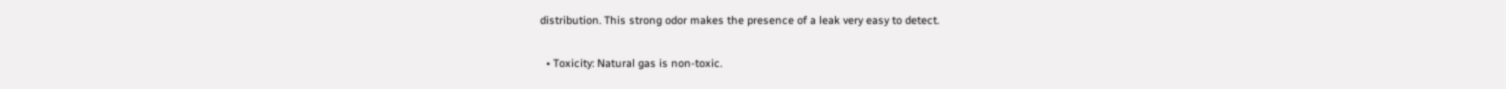distribution. This strong odor makes the presence of a leak very easy to detect.

  • Toxicity: Natural gas is non-toxic.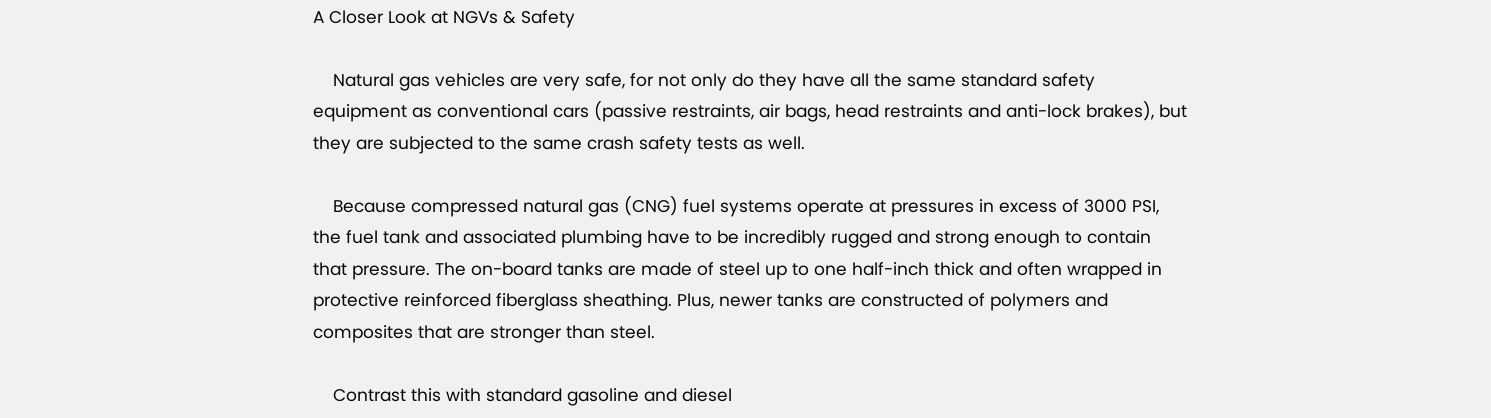A Closer Look at NGVs & Safety

    Natural gas vehicles are very safe, for not only do they have all the same standard safety equipment as conventional cars (passive restraints, air bags, head restraints and anti-lock brakes), but they are subjected to the same crash safety tests as well.

    Because compressed natural gas (CNG) fuel systems operate at pressures in excess of 3000 PSI, the fuel tank and associated plumbing have to be incredibly rugged and strong enough to contain that pressure. The on-board tanks are made of steel up to one half-inch thick and often wrapped in protective reinforced fiberglass sheathing. Plus, newer tanks are constructed of polymers and composites that are stronger than steel.

    Contrast this with standard gasoline and diesel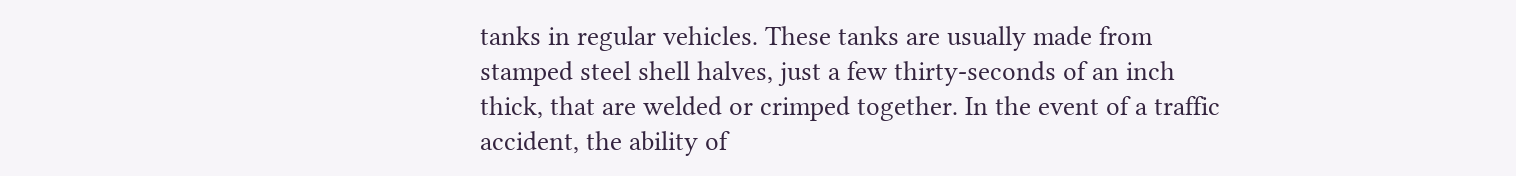tanks in regular vehicles. These tanks are usually made from stamped steel shell halves, just a few thirty-seconds of an inch thick, that are welded or crimped together. In the event of a traffic accident, the ability of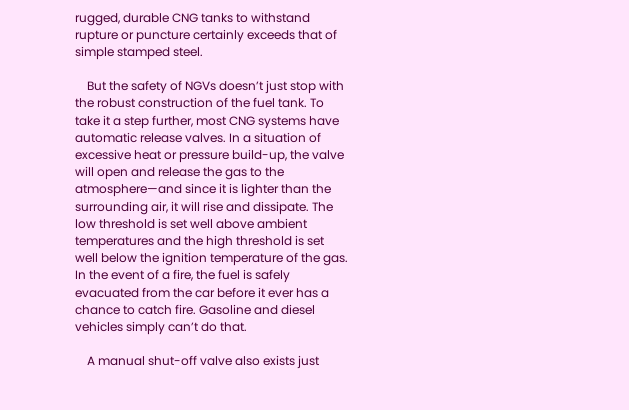rugged, durable CNG tanks to withstand rupture or puncture certainly exceeds that of simple stamped steel.

    But the safety of NGVs doesn’t just stop with the robust construction of the fuel tank. To take it a step further, most CNG systems have automatic release valves. In a situation of excessive heat or pressure build-up, the valve will open and release the gas to the atmosphere—and since it is lighter than the surrounding air, it will rise and dissipate. The low threshold is set well above ambient temperatures and the high threshold is set well below the ignition temperature of the gas. In the event of a fire, the fuel is safely evacuated from the car before it ever has a chance to catch fire. Gasoline and diesel vehicles simply can’t do that.

    A manual shut-off valve also exists just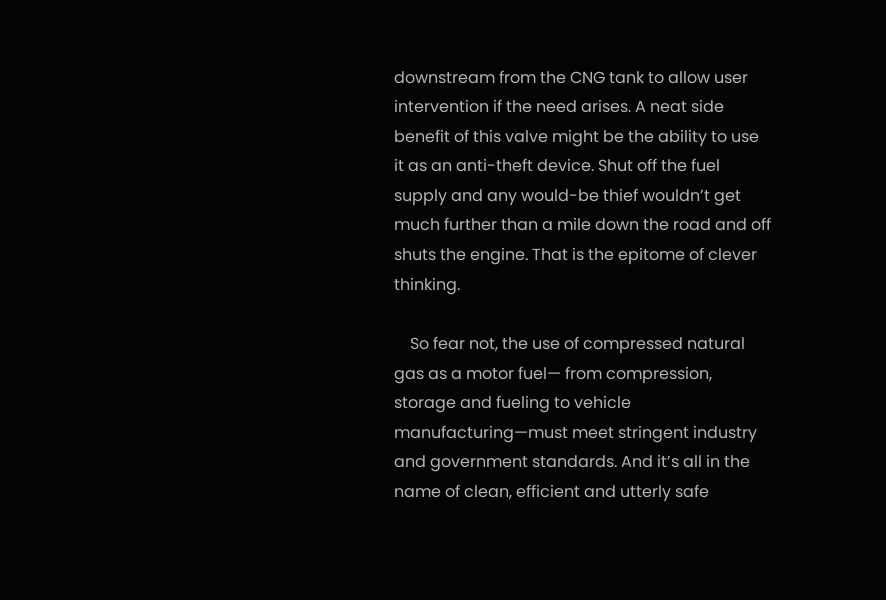downstream from the CNG tank to allow user intervention if the need arises. A neat side benefit of this valve might be the ability to use it as an anti-theft device. Shut off the fuel supply and any would-be thief wouldn’t get much further than a mile down the road and off shuts the engine. That is the epitome of clever thinking.

    So fear not, the use of compressed natural gas as a motor fuel— from compression, storage and fueling to vehicle manufacturing—must meet stringent industry and government standards. And it’s all in the name of clean, efficient and utterly safe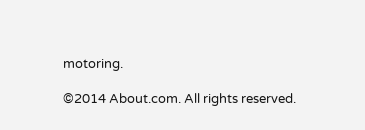motoring.

©2014 About.com. All rights reserved.